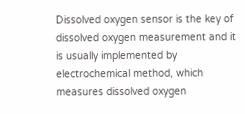Dissolved oxygen sensor is the key of dissolved oxygen measurement and it is usually implemented by electrochemical method, which measures dissolved oxygen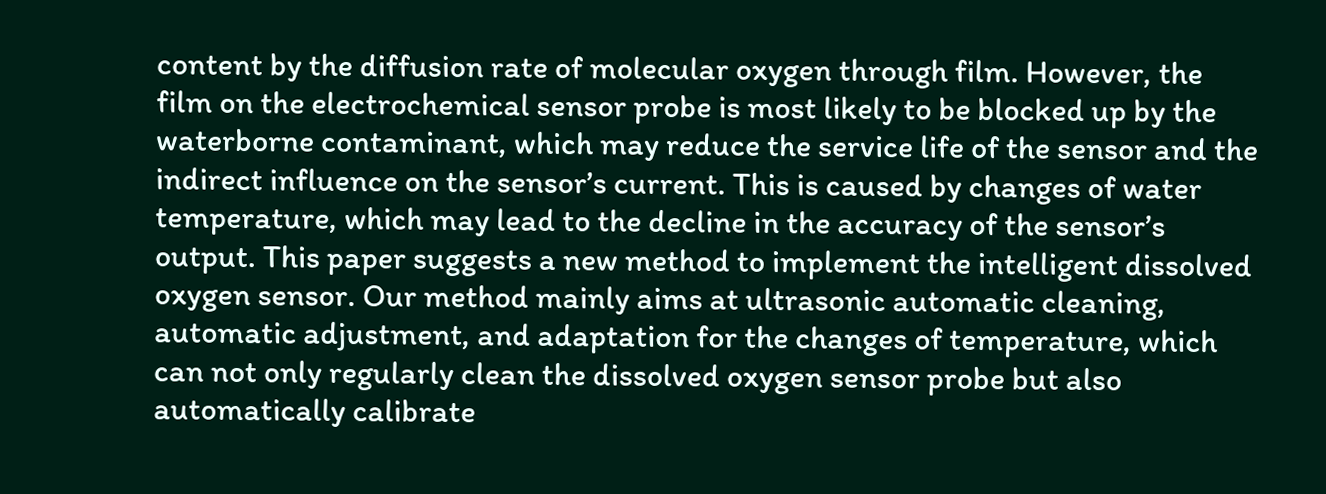content by the diffusion rate of molecular oxygen through film. However, the film on the electrochemical sensor probe is most likely to be blocked up by the waterborne contaminant, which may reduce the service life of the sensor and the indirect influence on the sensor’s current. This is caused by changes of water temperature, which may lead to the decline in the accuracy of the sensor’s output. This paper suggests a new method to implement the intelligent dissolved oxygen sensor. Our method mainly aims at ultrasonic automatic cleaning, automatic adjustment, and adaptation for the changes of temperature, which can not only regularly clean the dissolved oxygen sensor probe but also automatically calibrate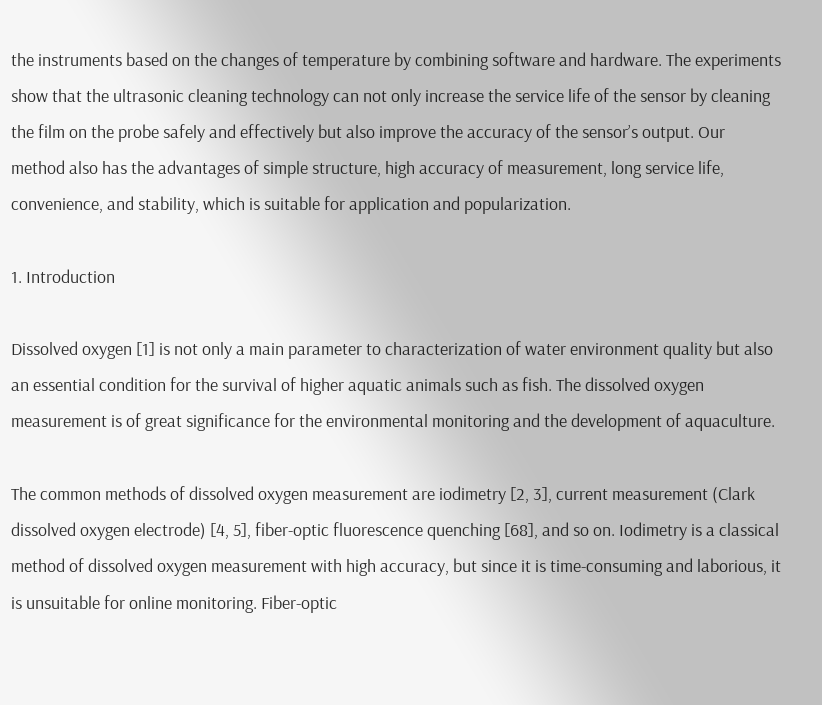the instruments based on the changes of temperature by combining software and hardware. The experiments show that the ultrasonic cleaning technology can not only increase the service life of the sensor by cleaning the film on the probe safely and effectively but also improve the accuracy of the sensor’s output. Our method also has the advantages of simple structure, high accuracy of measurement, long service life, convenience, and stability, which is suitable for application and popularization.

1. Introduction

Dissolved oxygen [1] is not only a main parameter to characterization of water environment quality but also an essential condition for the survival of higher aquatic animals such as fish. The dissolved oxygen measurement is of great significance for the environmental monitoring and the development of aquaculture.

The common methods of dissolved oxygen measurement are iodimetry [2, 3], current measurement (Clark dissolved oxygen electrode) [4, 5], fiber-optic fluorescence quenching [68], and so on. Iodimetry is a classical method of dissolved oxygen measurement with high accuracy, but since it is time-consuming and laborious, it is unsuitable for online monitoring. Fiber-optic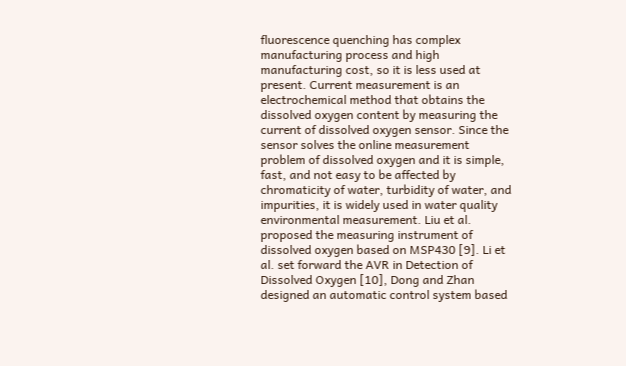fluorescence quenching has complex manufacturing process and high manufacturing cost, so it is less used at present. Current measurement is an electrochemical method that obtains the dissolved oxygen content by measuring the current of dissolved oxygen sensor. Since the sensor solves the online measurement problem of dissolved oxygen and it is simple, fast, and not easy to be affected by chromaticity of water, turbidity of water, and impurities, it is widely used in water quality environmental measurement. Liu et al. proposed the measuring instrument of dissolved oxygen based on MSP430 [9]. Li et al. set forward the AVR in Detection of Dissolved Oxygen [10], Dong and Zhan designed an automatic control system based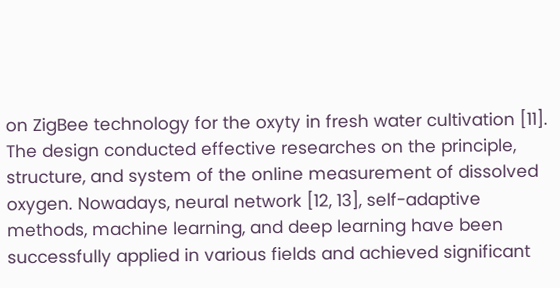on ZigBee technology for the oxyty in fresh water cultivation [11]. The design conducted effective researches on the principle, structure, and system of the online measurement of dissolved oxygen. Nowadays, neural network [12, 13], self-adaptive methods, machine learning, and deep learning have been successfully applied in various fields and achieved significant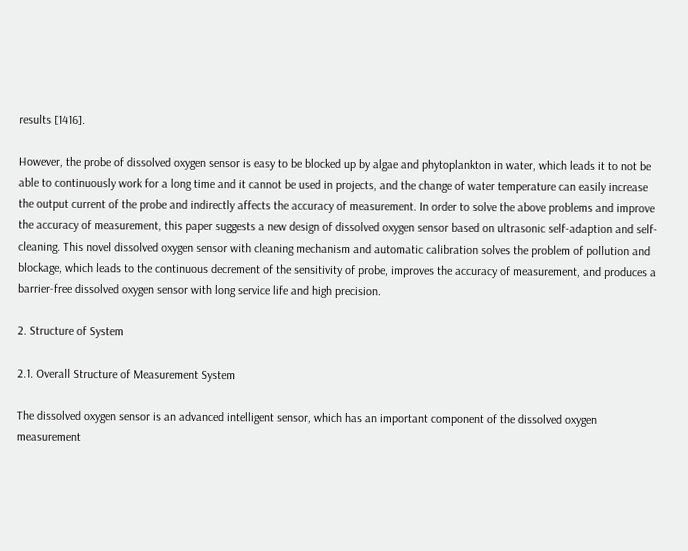results [1416].

However, the probe of dissolved oxygen sensor is easy to be blocked up by algae and phytoplankton in water, which leads it to not be able to continuously work for a long time and it cannot be used in projects, and the change of water temperature can easily increase the output current of the probe and indirectly affects the accuracy of measurement. In order to solve the above problems and improve the accuracy of measurement, this paper suggests a new design of dissolved oxygen sensor based on ultrasonic self-adaption and self-cleaning. This novel dissolved oxygen sensor with cleaning mechanism and automatic calibration solves the problem of pollution and blockage, which leads to the continuous decrement of the sensitivity of probe, improves the accuracy of measurement, and produces a barrier-free dissolved oxygen sensor with long service life and high precision.

2. Structure of System

2.1. Overall Structure of Measurement System

The dissolved oxygen sensor is an advanced intelligent sensor, which has an important component of the dissolved oxygen measurement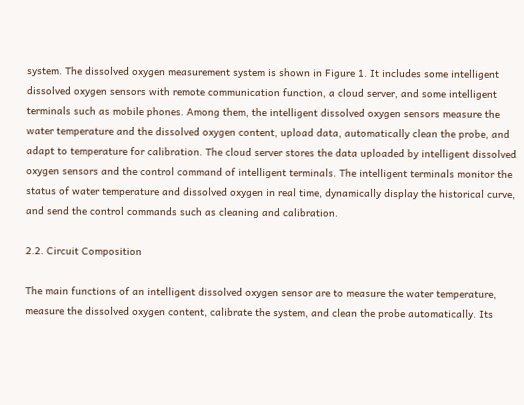system. The dissolved oxygen measurement system is shown in Figure 1. It includes some intelligent dissolved oxygen sensors with remote communication function, a cloud server, and some intelligent terminals such as mobile phones. Among them, the intelligent dissolved oxygen sensors measure the water temperature and the dissolved oxygen content, upload data, automatically clean the probe, and adapt to temperature for calibration. The cloud server stores the data uploaded by intelligent dissolved oxygen sensors and the control command of intelligent terminals. The intelligent terminals monitor the status of water temperature and dissolved oxygen in real time, dynamically display the historical curve, and send the control commands such as cleaning and calibration.

2.2. Circuit Composition

The main functions of an intelligent dissolved oxygen sensor are to measure the water temperature, measure the dissolved oxygen content, calibrate the system, and clean the probe automatically. Its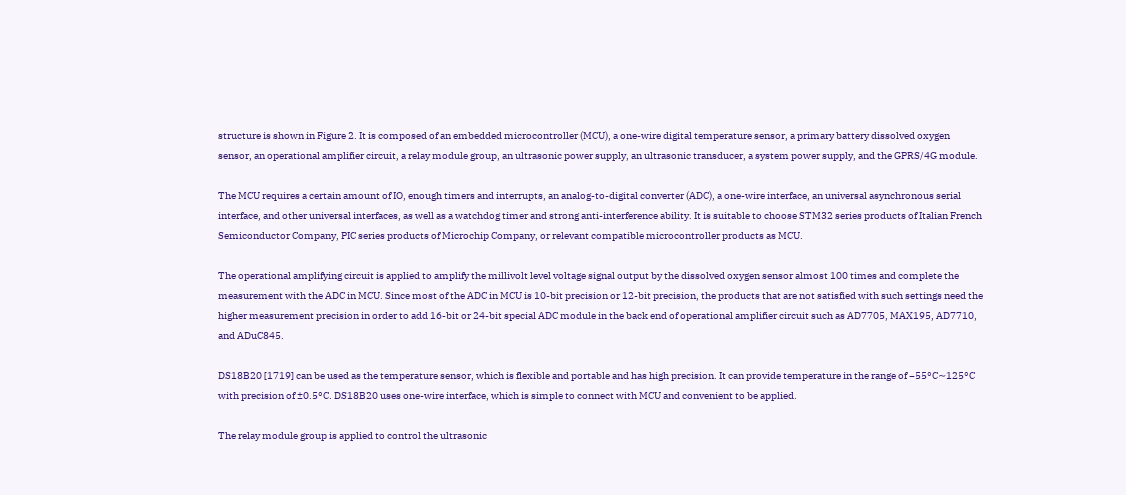structure is shown in Figure 2. It is composed of an embedded microcontroller (MCU), a one-wire digital temperature sensor, a primary battery dissolved oxygen sensor, an operational amplifier circuit, a relay module group, an ultrasonic power supply, an ultrasonic transducer, a system power supply, and the GPRS/4G module.

The MCU requires a certain amount of IO, enough timers and interrupts, an analog-to-digital converter (ADC), a one-wire interface, an universal asynchronous serial interface, and other universal interfaces, as well as a watchdog timer and strong anti-interference ability. It is suitable to choose STM32 series products of Italian French Semiconductor Company, PIC series products of Microchip Company, or relevant compatible microcontroller products as MCU.

The operational amplifying circuit is applied to amplify the millivolt level voltage signal output by the dissolved oxygen sensor almost 100 times and complete the measurement with the ADC in MCU. Since most of the ADC in MCU is 10-bit precision or 12-bit precision, the products that are not satisfied with such settings need the higher measurement precision in order to add 16-bit or 24-bit special ADC module in the back end of operational amplifier circuit such as AD7705, MAX195, AD7710, and ADuC845.

DS18B20 [1719] can be used as the temperature sensor, which is flexible and portable and has high precision. It can provide temperature in the range of −55°C∼125°C with precision of ±0.5°C. DS18B20 uses one-wire interface, which is simple to connect with MCU and convenient to be applied.

The relay module group is applied to control the ultrasonic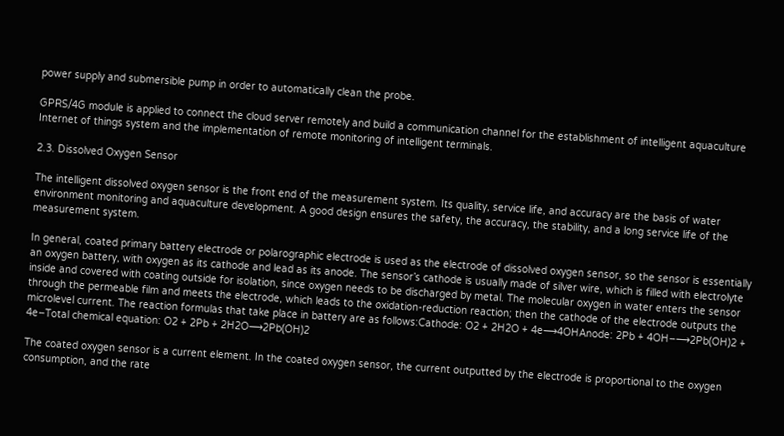power supply and submersible pump in order to automatically clean the probe.

GPRS/4G module is applied to connect the cloud server remotely and build a communication channel for the establishment of intelligent aquaculture Internet of things system and the implementation of remote monitoring of intelligent terminals.

2.3. Dissolved Oxygen Sensor

The intelligent dissolved oxygen sensor is the front end of the measurement system. Its quality, service life, and accuracy are the basis of water environment monitoring and aquaculture development. A good design ensures the safety, the accuracy, the stability, and a long service life of the measurement system.

In general, coated primary battery electrode or polarographic electrode is used as the electrode of dissolved oxygen sensor, so the sensor is essentially an oxygen battery, with oxygen as its cathode and lead as its anode. The sensor’s cathode is usually made of silver wire, which is filled with electrolyte inside and covered with coating outside for isolation, since oxygen needs to be discharged by metal. The molecular oxygen in water enters the sensor through the permeable film and meets the electrode, which leads to the oxidation-reduction reaction; then the cathode of the electrode outputs the microlevel current. The reaction formulas that take place in battery are as follows:Cathode: O2 + 2H2O + 4e⟶4OHAnode: 2Pb + 4OH−⟶2Pb(OH)2 + 4e−Total chemical equation: O2 + 2Pb + 2H2O⟶2Pb(OH)2

The coated oxygen sensor is a current element. In the coated oxygen sensor, the current outputted by the electrode is proportional to the oxygen consumption, and the rate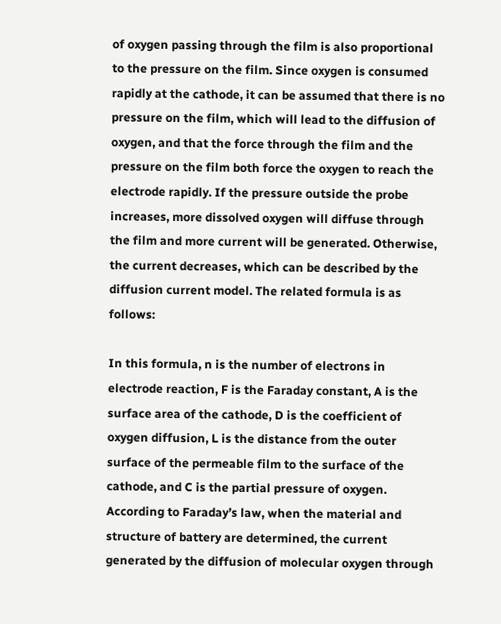of oxygen passing through the film is also proportional to the pressure on the film. Since oxygen is consumed rapidly at the cathode, it can be assumed that there is no pressure on the film, which will lead to the diffusion of oxygen, and that the force through the film and the pressure on the film both force the oxygen to reach the electrode rapidly. If the pressure outside the probe increases, more dissolved oxygen will diffuse through the film and more current will be generated. Otherwise, the current decreases, which can be described by the diffusion current model. The related formula is as follows:

In this formula, n is the number of electrons in electrode reaction, F is the Faraday constant, A is the surface area of the cathode, D is the coefficient of oxygen diffusion, L is the distance from the outer surface of the permeable film to the surface of the cathode, and C is the partial pressure of oxygen. According to Faraday’s law, when the material and structure of battery are determined, the current generated by the diffusion of molecular oxygen through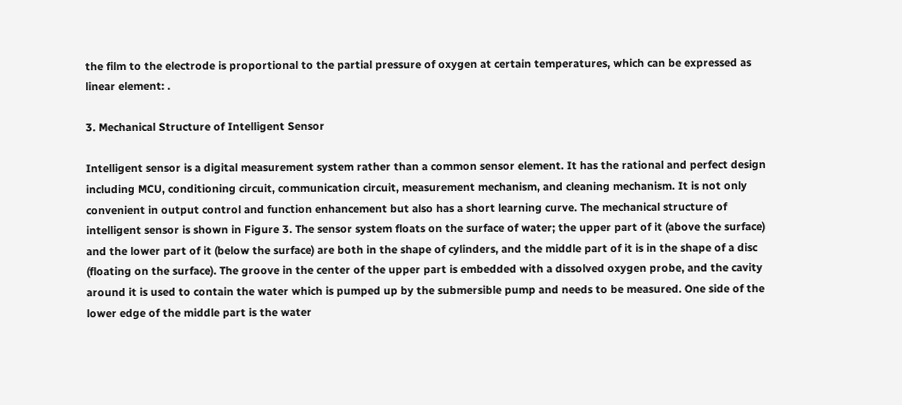the film to the electrode is proportional to the partial pressure of oxygen at certain temperatures, which can be expressed as linear element: .

3. Mechanical Structure of Intelligent Sensor

Intelligent sensor is a digital measurement system rather than a common sensor element. It has the rational and perfect design including MCU, conditioning circuit, communication circuit, measurement mechanism, and cleaning mechanism. It is not only convenient in output control and function enhancement but also has a short learning curve. The mechanical structure of intelligent sensor is shown in Figure 3. The sensor system floats on the surface of water; the upper part of it (above the surface) and the lower part of it (below the surface) are both in the shape of cylinders, and the middle part of it is in the shape of a disc (floating on the surface). The groove in the center of the upper part is embedded with a dissolved oxygen probe, and the cavity around it is used to contain the water which is pumped up by the submersible pump and needs to be measured. One side of the lower edge of the middle part is the water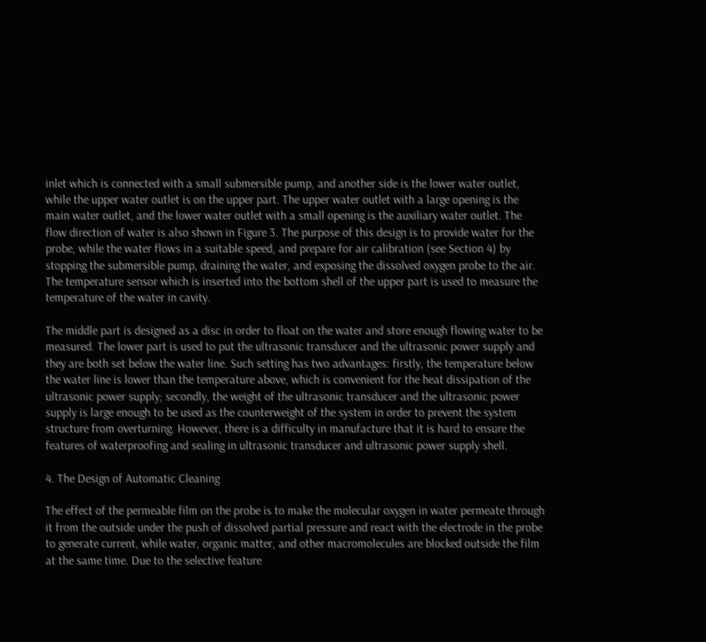inlet which is connected with a small submersible pump, and another side is the lower water outlet, while the upper water outlet is on the upper part. The upper water outlet with a large opening is the main water outlet, and the lower water outlet with a small opening is the auxiliary water outlet. The flow direction of water is also shown in Figure 3. The purpose of this design is to provide water for the probe, while the water flows in a suitable speed, and prepare for air calibration (see Section 4) by stopping the submersible pump, draining the water, and exposing the dissolved oxygen probe to the air. The temperature sensor which is inserted into the bottom shell of the upper part is used to measure the temperature of the water in cavity.

The middle part is designed as a disc in order to float on the water and store enough flowing water to be measured. The lower part is used to put the ultrasonic transducer and the ultrasonic power supply and they are both set below the water line. Such setting has two advantages: firstly, the temperature below the water line is lower than the temperature above, which is convenient for the heat dissipation of the ultrasonic power supply; secondly, the weight of the ultrasonic transducer and the ultrasonic power supply is large enough to be used as the counterweight of the system in order to prevent the system structure from overturning. However, there is a difficulty in manufacture that it is hard to ensure the features of waterproofing and sealing in ultrasonic transducer and ultrasonic power supply shell.

4. The Design of Automatic Cleaning

The effect of the permeable film on the probe is to make the molecular oxygen in water permeate through it from the outside under the push of dissolved partial pressure and react with the electrode in the probe to generate current, while water, organic matter, and other macromolecules are blocked outside the film at the same time. Due to the selective feature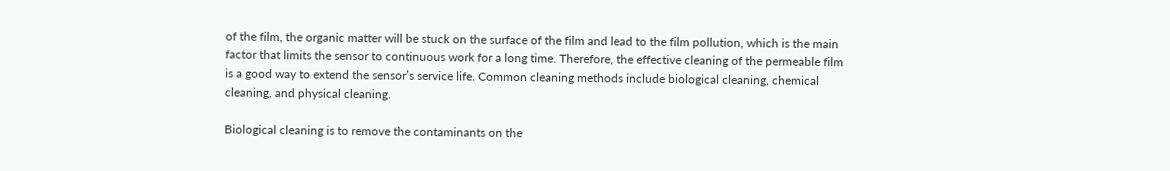of the film, the organic matter will be stuck on the surface of the film and lead to the film pollution, which is the main factor that limits the sensor to continuous work for a long time. Therefore, the effective cleaning of the permeable film is a good way to extend the sensor’s service life. Common cleaning methods include biological cleaning, chemical cleaning, and physical cleaning.

Biological cleaning is to remove the contaminants on the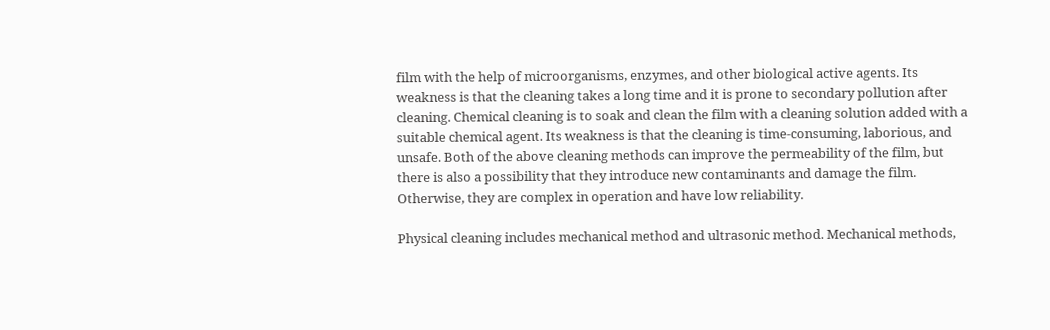film with the help of microorganisms, enzymes, and other biological active agents. Its weakness is that the cleaning takes a long time and it is prone to secondary pollution after cleaning. Chemical cleaning is to soak and clean the film with a cleaning solution added with a suitable chemical agent. Its weakness is that the cleaning is time-consuming, laborious, and unsafe. Both of the above cleaning methods can improve the permeability of the film, but there is also a possibility that they introduce new contaminants and damage the film. Otherwise, they are complex in operation and have low reliability.

Physical cleaning includes mechanical method and ultrasonic method. Mechanical methods,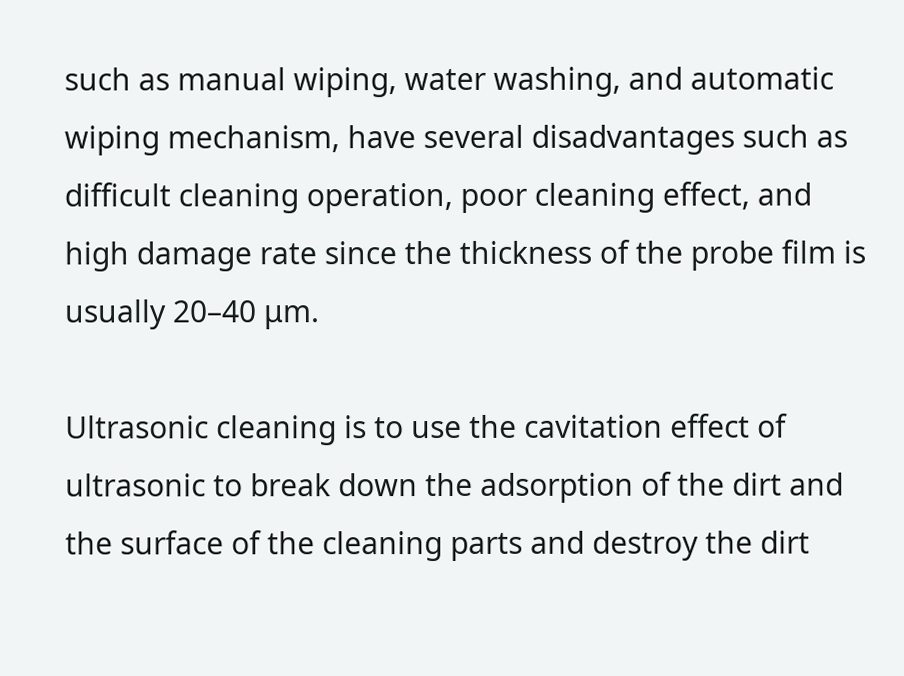such as manual wiping, water washing, and automatic wiping mechanism, have several disadvantages such as difficult cleaning operation, poor cleaning effect, and high damage rate since the thickness of the probe film is usually 20–40 μm.

Ultrasonic cleaning is to use the cavitation effect of ultrasonic to break down the adsorption of the dirt and the surface of the cleaning parts and destroy the dirt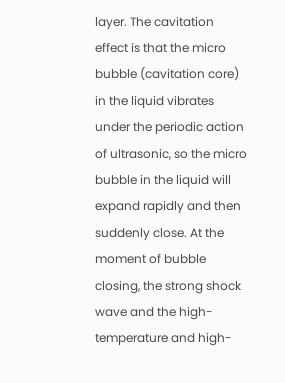layer. The cavitation effect is that the micro bubble (cavitation core) in the liquid vibrates under the periodic action of ultrasonic, so the micro bubble in the liquid will expand rapidly and then suddenly close. At the moment of bubble closing, the strong shock wave and the high-temperature and high-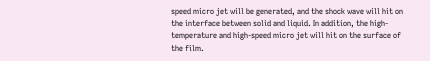speed micro jet will be generated, and the shock wave will hit on the interface between solid and liquid. In addition, the high-temperature and high-speed micro jet will hit on the surface of the film.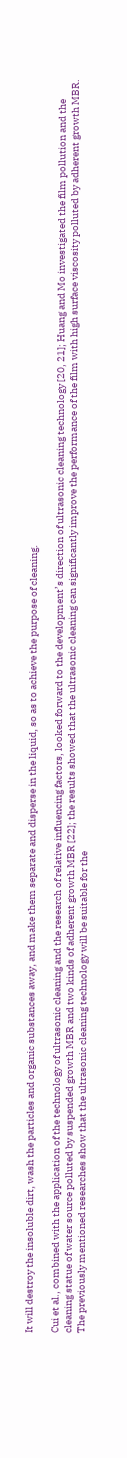It will destroy the insoluble dirt, wash the particles and organic substances away, and make them separate and disperse in the liquid, so as to achieve the purpose of cleaning.

Cui et al., combined with the application of the technology of ultrasonic cleaning and the research of relative influencing factors, looked forward to the development’s direction of ultrasonic cleaning technology [20, 21]; Huang and Mo investigated the film pollution and the cleaning statue of water source polluted by suspended growth MBR and two kinds of adherent growth MBR [22]; the results showed that the ultrasonic cleaning can significantly improve the performance of the film with high surface viscosity polluted by adherent growth MBR. The previously mentioned researches show that the ultrasonic cleaning technology will be suitable for the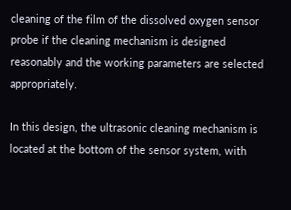cleaning of the film of the dissolved oxygen sensor probe if the cleaning mechanism is designed reasonably and the working parameters are selected appropriately.

In this design, the ultrasonic cleaning mechanism is located at the bottom of the sensor system, with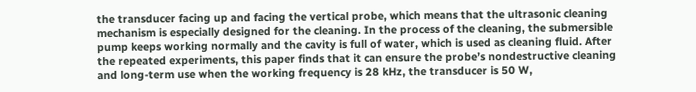the transducer facing up and facing the vertical probe, which means that the ultrasonic cleaning mechanism is especially designed for the cleaning. In the process of the cleaning, the submersible pump keeps working normally and the cavity is full of water, which is used as cleaning fluid. After the repeated experiments, this paper finds that it can ensure the probe’s nondestructive cleaning and long-term use when the working frequency is 28 kHz, the transducer is 50 W,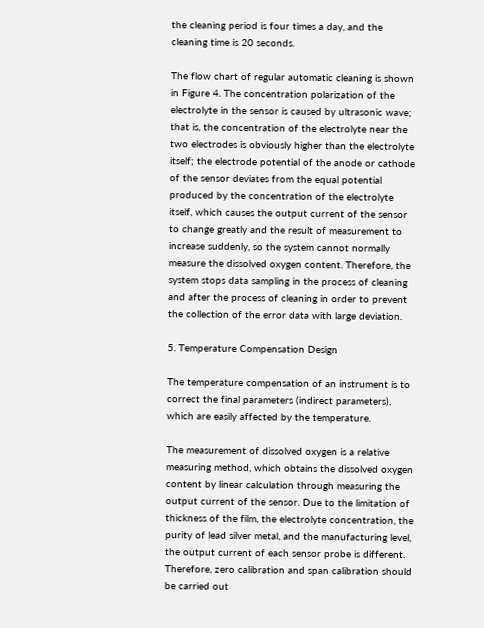the cleaning period is four times a day, and the cleaning time is 20 seconds.

The flow chart of regular automatic cleaning is shown in Figure 4. The concentration polarization of the electrolyte in the sensor is caused by ultrasonic wave; that is, the concentration of the electrolyte near the two electrodes is obviously higher than the electrolyte itself; the electrode potential of the anode or cathode of the sensor deviates from the equal potential produced by the concentration of the electrolyte itself, which causes the output current of the sensor to change greatly and the result of measurement to increase suddenly, so the system cannot normally measure the dissolved oxygen content. Therefore, the system stops data sampling in the process of cleaning and after the process of cleaning in order to prevent the collection of the error data with large deviation.

5. Temperature Compensation Design

The temperature compensation of an instrument is to correct the final parameters (indirect parameters), which are easily affected by the temperature.

The measurement of dissolved oxygen is a relative measuring method, which obtains the dissolved oxygen content by linear calculation through measuring the output current of the sensor. Due to the limitation of thickness of the film, the electrolyte concentration, the purity of lead silver metal, and the manufacturing level, the output current of each sensor probe is different. Therefore, zero calibration and span calibration should be carried out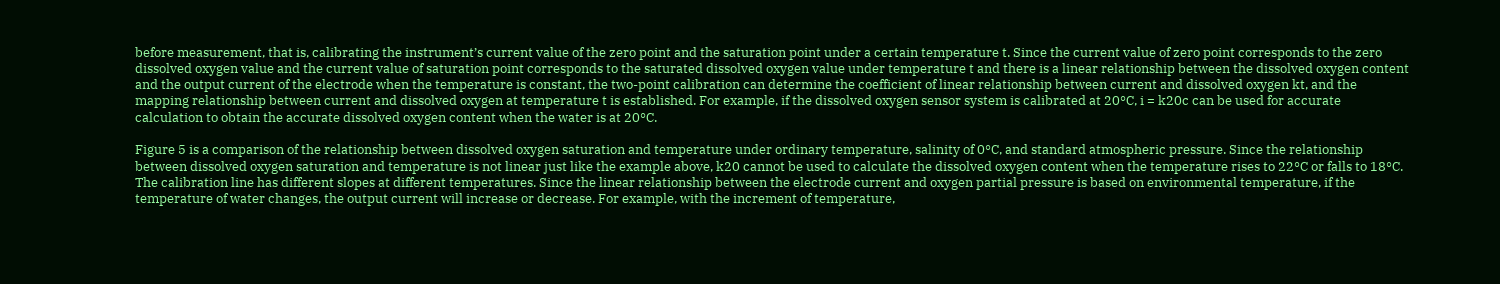before measurement, that is, calibrating the instrument’s current value of the zero point and the saturation point under a certain temperature t. Since the current value of zero point corresponds to the zero dissolved oxygen value and the current value of saturation point corresponds to the saturated dissolved oxygen value under temperature t and there is a linear relationship between the dissolved oxygen content and the output current of the electrode when the temperature is constant, the two-point calibration can determine the coefficient of linear relationship between current and dissolved oxygen kt, and the mapping relationship between current and dissolved oxygen at temperature t is established. For example, if the dissolved oxygen sensor system is calibrated at 20°C, i = k20c can be used for accurate calculation to obtain the accurate dissolved oxygen content when the water is at 20°C.

Figure 5 is a comparison of the relationship between dissolved oxygen saturation and temperature under ordinary temperature, salinity of 0°C, and standard atmospheric pressure. Since the relationship between dissolved oxygen saturation and temperature is not linear just like the example above, k20 cannot be used to calculate the dissolved oxygen content when the temperature rises to 22°C or falls to 18°C. The calibration line has different slopes at different temperatures. Since the linear relationship between the electrode current and oxygen partial pressure is based on environmental temperature, if the temperature of water changes, the output current will increase or decrease. For example, with the increment of temperature,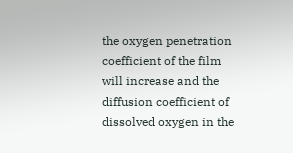the oxygen penetration coefficient of the film will increase and the diffusion coefficient of dissolved oxygen in the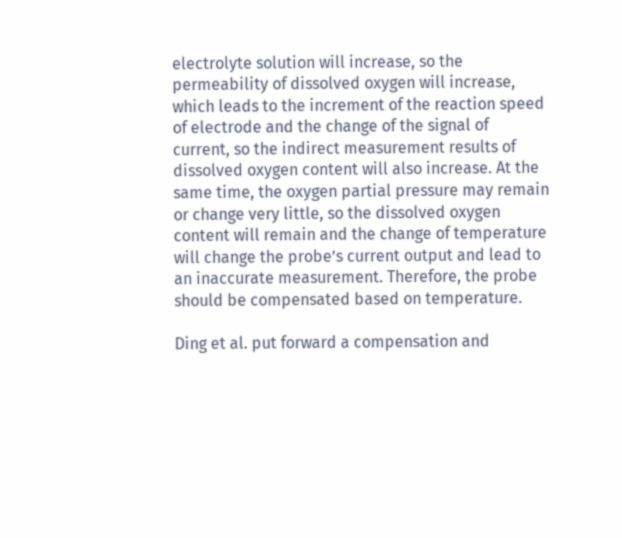electrolyte solution will increase, so the permeability of dissolved oxygen will increase, which leads to the increment of the reaction speed of electrode and the change of the signal of current, so the indirect measurement results of dissolved oxygen content will also increase. At the same time, the oxygen partial pressure may remain or change very little, so the dissolved oxygen content will remain and the change of temperature will change the probe’s current output and lead to an inaccurate measurement. Therefore, the probe should be compensated based on temperature.

Ding et al. put forward a compensation and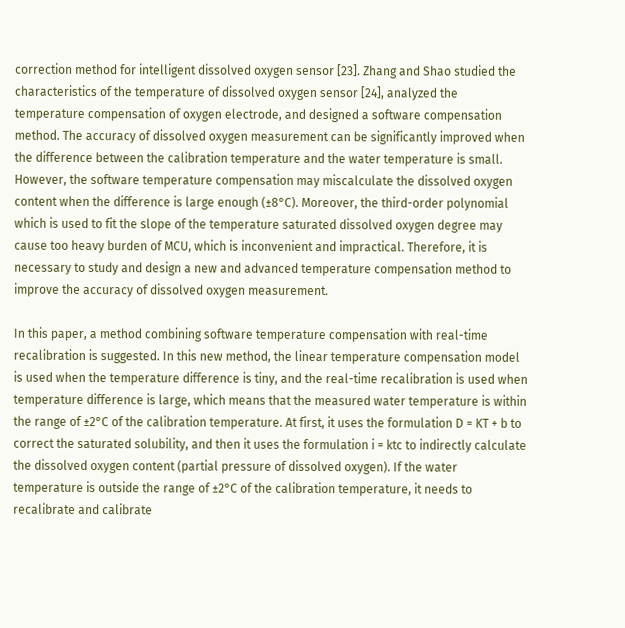correction method for intelligent dissolved oxygen sensor [23]. Zhang and Shao studied the characteristics of the temperature of dissolved oxygen sensor [24], analyzed the temperature compensation of oxygen electrode, and designed a software compensation method. The accuracy of dissolved oxygen measurement can be significantly improved when the difference between the calibration temperature and the water temperature is small. However, the software temperature compensation may miscalculate the dissolved oxygen content when the difference is large enough (±8°C). Moreover, the third-order polynomial which is used to fit the slope of the temperature saturated dissolved oxygen degree may cause too heavy burden of MCU, which is inconvenient and impractical. Therefore, it is necessary to study and design a new and advanced temperature compensation method to improve the accuracy of dissolved oxygen measurement.

In this paper, a method combining software temperature compensation with real-time recalibration is suggested. In this new method, the linear temperature compensation model is used when the temperature difference is tiny, and the real-time recalibration is used when temperature difference is large, which means that the measured water temperature is within the range of ±2°C of the calibration temperature. At first, it uses the formulation D = KT + b to correct the saturated solubility, and then it uses the formulation i = ktc to indirectly calculate the dissolved oxygen content (partial pressure of dissolved oxygen). If the water temperature is outside the range of ±2°C of the calibration temperature, it needs to recalibrate and calibrate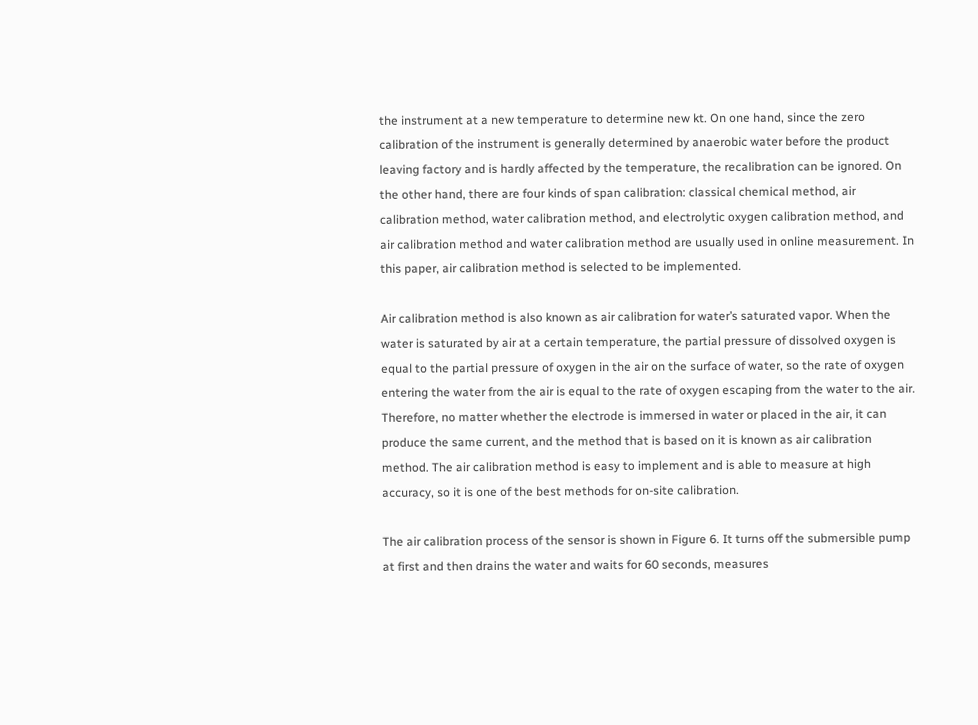the instrument at a new temperature to determine new kt. On one hand, since the zero calibration of the instrument is generally determined by anaerobic water before the product leaving factory and is hardly affected by the temperature, the recalibration can be ignored. On the other hand, there are four kinds of span calibration: classical chemical method, air calibration method, water calibration method, and electrolytic oxygen calibration method, and air calibration method and water calibration method are usually used in online measurement. In this paper, air calibration method is selected to be implemented.

Air calibration method is also known as air calibration for water’s saturated vapor. When the water is saturated by air at a certain temperature, the partial pressure of dissolved oxygen is equal to the partial pressure of oxygen in the air on the surface of water, so the rate of oxygen entering the water from the air is equal to the rate of oxygen escaping from the water to the air. Therefore, no matter whether the electrode is immersed in water or placed in the air, it can produce the same current, and the method that is based on it is known as air calibration method. The air calibration method is easy to implement and is able to measure at high accuracy, so it is one of the best methods for on-site calibration.

The air calibration process of the sensor is shown in Figure 6. It turns off the submersible pump at first and then drains the water and waits for 60 seconds, measures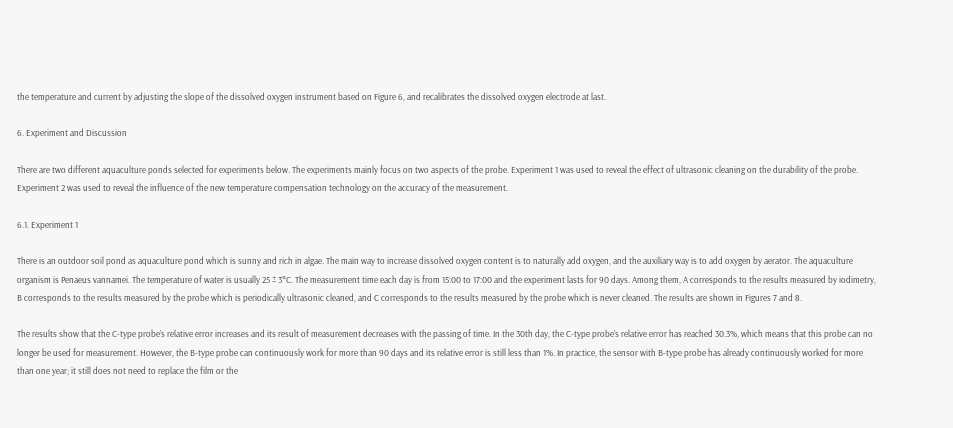the temperature and current by adjusting the slope of the dissolved oxygen instrument based on Figure 6, and recalibrates the dissolved oxygen electrode at last.

6. Experiment and Discussion

There are two different aquaculture ponds selected for experiments below. The experiments mainly focus on two aspects of the probe. Experiment 1 was used to reveal the effect of ultrasonic cleaning on the durability of the probe. Experiment 2 was used to reveal the influence of the new temperature compensation technology on the accuracy of the measurement.

6.1. Experiment 1

There is an outdoor soil pond as aquaculture pond which is sunny and rich in algae. The main way to increase dissolved oxygen content is to naturally add oxygen, and the auxiliary way is to add oxygen by aerator. The aquaculture organism is Penaeus vannamei. The temperature of water is usually 25 ± 3°C. The measurement time each day is from 15:00 to 17:00 and the experiment lasts for 90 days. Among them, A corresponds to the results measured by iodimetry, B corresponds to the results measured by the probe which is periodically ultrasonic cleaned, and C corresponds to the results measured by the probe which is never cleaned. The results are shown in Figures 7 and 8.

The results show that the C-type probe’s relative error increases and its result of measurement decreases with the passing of time. In the 30th day, the C-type probe’s relative error has reached 30.3%, which means that this probe can no longer be used for measurement. However, the B-type probe can continuously work for more than 90 days and its relative error is still less than 1%. In practice, the sensor with B-type probe has already continuously worked for more than one year; it still does not need to replace the film or the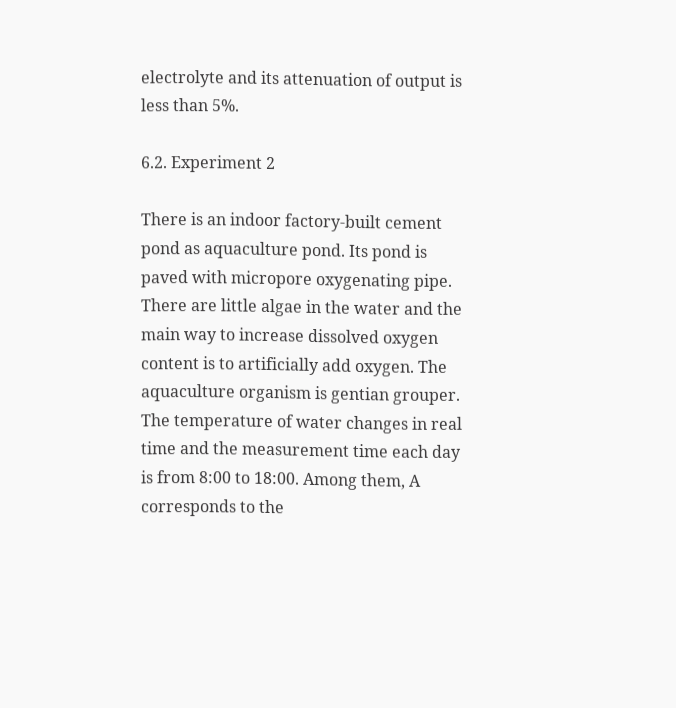electrolyte and its attenuation of output is less than 5%.

6.2. Experiment 2

There is an indoor factory-built cement pond as aquaculture pond. Its pond is paved with micropore oxygenating pipe. There are little algae in the water and the main way to increase dissolved oxygen content is to artificially add oxygen. The aquaculture organism is gentian grouper. The temperature of water changes in real time and the measurement time each day is from 8:00 to 18:00. Among them, A corresponds to the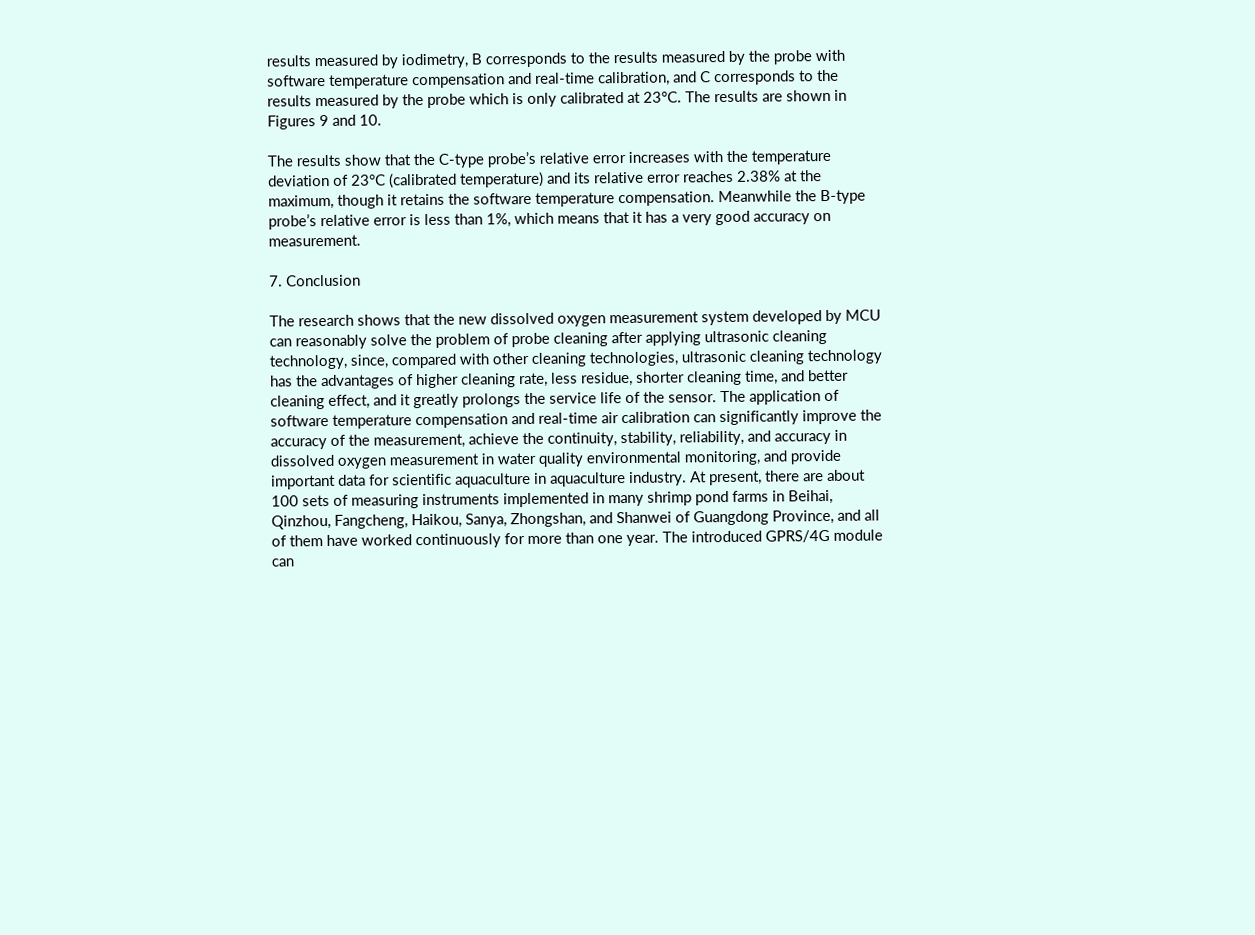results measured by iodimetry, B corresponds to the results measured by the probe with software temperature compensation and real-time calibration, and C corresponds to the results measured by the probe which is only calibrated at 23°C. The results are shown in Figures 9 and 10.

The results show that the C-type probe’s relative error increases with the temperature deviation of 23°C (calibrated temperature) and its relative error reaches 2.38% at the maximum, though it retains the software temperature compensation. Meanwhile the B-type probe’s relative error is less than 1%, which means that it has a very good accuracy on measurement.

7. Conclusion

The research shows that the new dissolved oxygen measurement system developed by MCU can reasonably solve the problem of probe cleaning after applying ultrasonic cleaning technology, since, compared with other cleaning technologies, ultrasonic cleaning technology has the advantages of higher cleaning rate, less residue, shorter cleaning time, and better cleaning effect, and it greatly prolongs the service life of the sensor. The application of software temperature compensation and real-time air calibration can significantly improve the accuracy of the measurement, achieve the continuity, stability, reliability, and accuracy in dissolved oxygen measurement in water quality environmental monitoring, and provide important data for scientific aquaculture in aquaculture industry. At present, there are about 100 sets of measuring instruments implemented in many shrimp pond farms in Beihai, Qinzhou, Fangcheng, Haikou, Sanya, Zhongshan, and Shanwei of Guangdong Province, and all of them have worked continuously for more than one year. The introduced GPRS/4G module can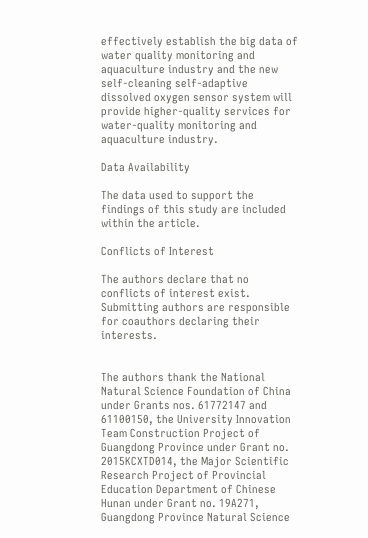effectively establish the big data of water quality monitoring and aquaculture industry and the new self-cleaning self-adaptive dissolved oxygen sensor system will provide higher-quality services for water-quality monitoring and aquaculture industry.

Data Availability

The data used to support the findings of this study are included within the article.

Conflicts of Interest

The authors declare that no conflicts of interest exist. Submitting authors are responsible for coauthors declaring their interests.


The authors thank the National Natural Science Foundation of China under Grants nos. 61772147 and 61100150, the University Innovation Team Construction Project of Guangdong Province under Grant no. 2015KCXTD014, the Major Scientific Research Project of Provincial Education Department of Chinese Hunan under Grant no. 19A271, Guangdong Province Natural Science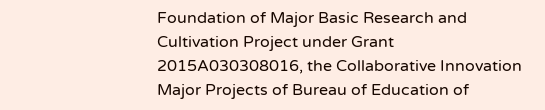Foundation of Major Basic Research and Cultivation Project under Grant 2015A030308016, the Collaborative Innovation Major Projects of Bureau of Education of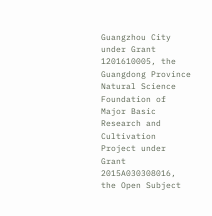Guangzhou City under Grant 1201610005, the Guangdong Province Natural Science Foundation of Major Basic Research and Cultivation Project under Grant 2015A030308016, the Open Subject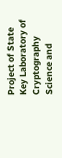Project of State Key Laboratory of Cryptography Science and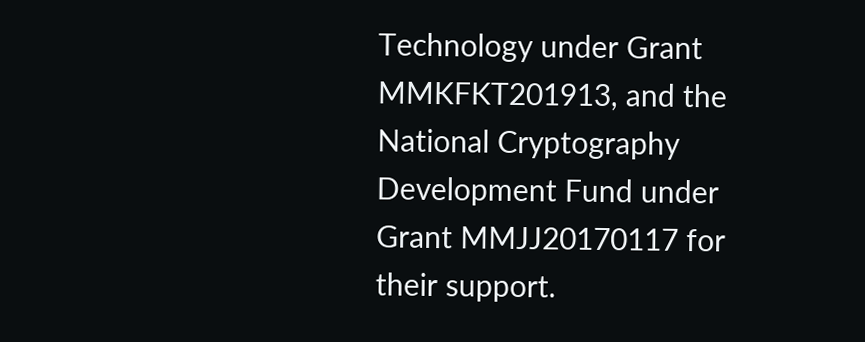Technology under Grant MMKFKT201913, and the National Cryptography Development Fund under Grant MMJJ20170117 for their support.